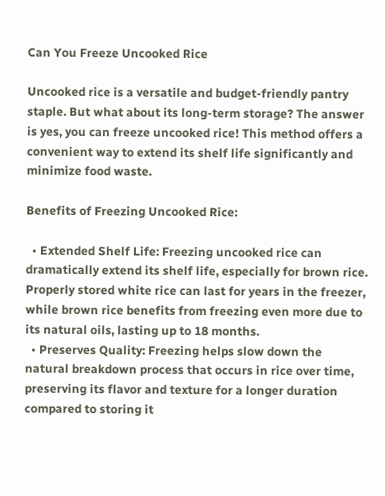Can You Freeze Uncooked Rice

Uncooked rice is a versatile and budget-friendly pantry staple. But what about its long-term storage? The answer is yes, you can freeze uncooked rice! This method offers a convenient way to extend its shelf life significantly and minimize food waste.

Benefits of Freezing Uncooked Rice:

  • Extended Shelf Life: Freezing uncooked rice can dramatically extend its shelf life, especially for brown rice. Properly stored white rice can last for years in the freezer, while brown rice benefits from freezing even more due to its natural oils, lasting up to 18 months.
  • Preserves Quality: Freezing helps slow down the natural breakdown process that occurs in rice over time, preserving its flavor and texture for a longer duration compared to storing it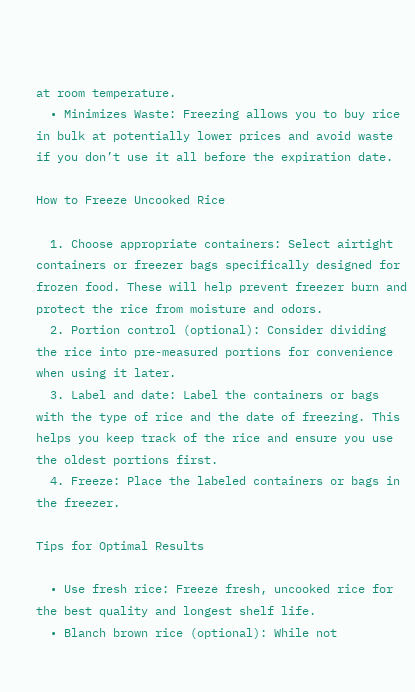at room temperature.
  • Minimizes Waste: Freezing allows you to buy rice in bulk at potentially lower prices and avoid waste if you don’t use it all before the expiration date.

How to Freeze Uncooked Rice

  1. Choose appropriate containers: Select airtight containers or freezer bags specifically designed for frozen food. These will help prevent freezer burn and protect the rice from moisture and odors.
  2. Portion control (optional): Consider dividing the rice into pre-measured portions for convenience when using it later.
  3. Label and date: Label the containers or bags with the type of rice and the date of freezing. This helps you keep track of the rice and ensure you use the oldest portions first.
  4. Freeze: Place the labeled containers or bags in the freezer.

Tips for Optimal Results

  • Use fresh rice: Freeze fresh, uncooked rice for the best quality and longest shelf life.
  • Blanch brown rice (optional): While not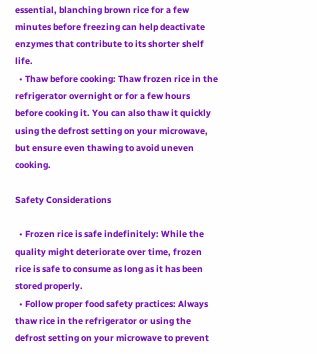essential, blanching brown rice for a few minutes before freezing can help deactivate enzymes that contribute to its shorter shelf life.
  • Thaw before cooking: Thaw frozen rice in the refrigerator overnight or for a few hours before cooking it. You can also thaw it quickly using the defrost setting on your microwave, but ensure even thawing to avoid uneven cooking.

Safety Considerations

  • Frozen rice is safe indefinitely: While the quality might deteriorate over time, frozen rice is safe to consume as long as it has been stored properly.
  • Follow proper food safety practices: Always thaw rice in the refrigerator or using the defrost setting on your microwave to prevent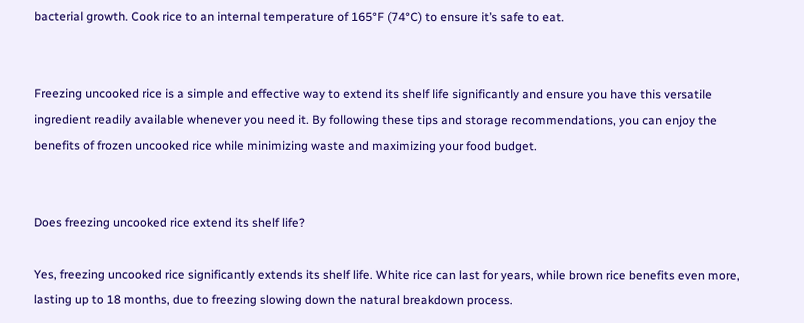bacterial growth. Cook rice to an internal temperature of 165°F (74°C) to ensure it’s safe to eat.


Freezing uncooked rice is a simple and effective way to extend its shelf life significantly and ensure you have this versatile ingredient readily available whenever you need it. By following these tips and storage recommendations, you can enjoy the benefits of frozen uncooked rice while minimizing waste and maximizing your food budget.


Does freezing uncooked rice extend its shelf life?

Yes, freezing uncooked rice significantly extends its shelf life. White rice can last for years, while brown rice benefits even more, lasting up to 18 months, due to freezing slowing down the natural breakdown process.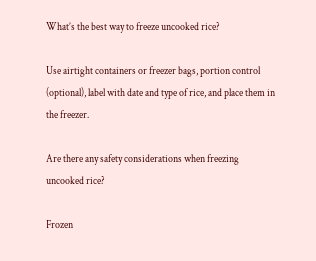What’s the best way to freeze uncooked rice?

Use airtight containers or freezer bags, portion control (optional), label with date and type of rice, and place them in the freezer.

Are there any safety considerations when freezing uncooked rice?

Frozen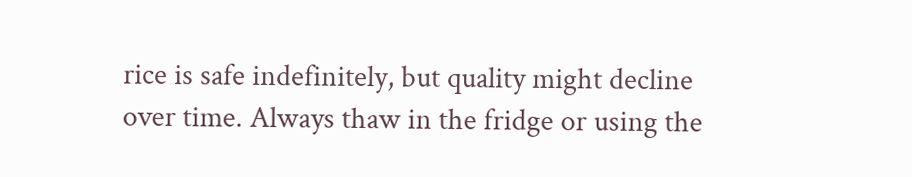rice is safe indefinitely, but quality might decline over time. Always thaw in the fridge or using the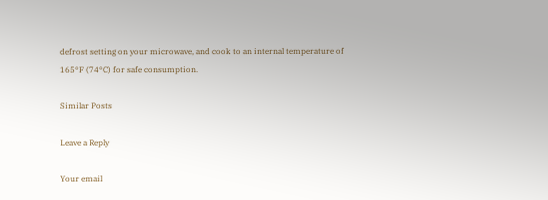defrost setting on your microwave, and cook to an internal temperature of 165°F (74°C) for safe consumption.

Similar Posts

Leave a Reply

Your email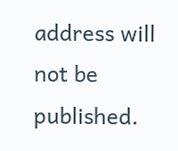address will not be published.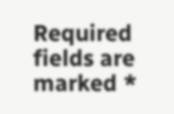Required fields are marked *